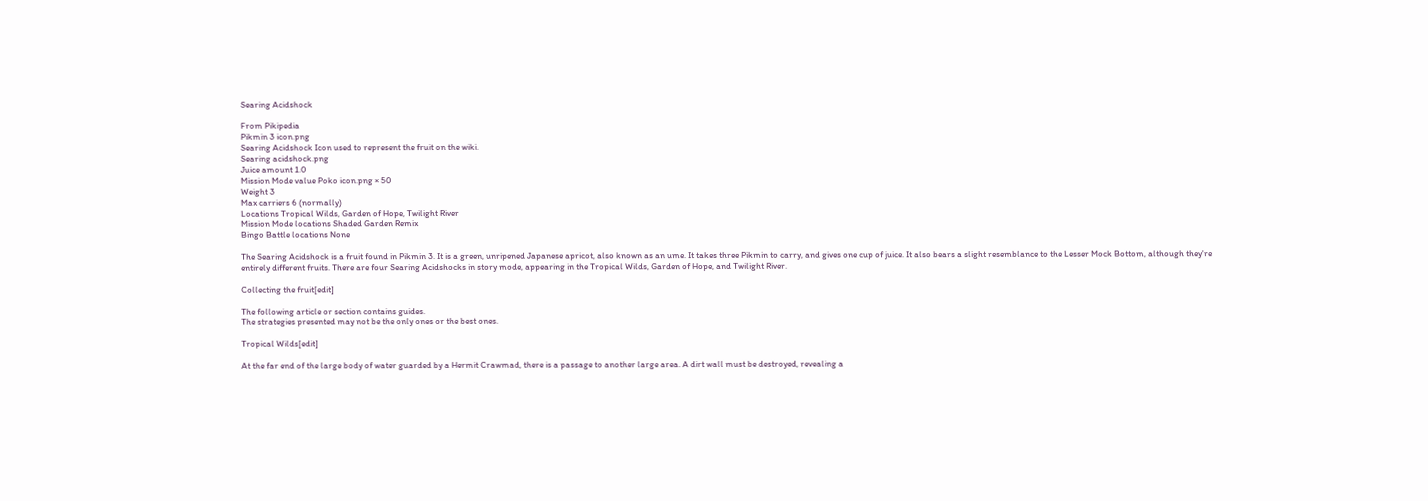Searing Acidshock

From Pikipedia
Pikmin 3 icon.png
Searing Acidshock Icon used to represent the fruit on the wiki.
Searing acidshock.png
Juice amount 1.0
Mission Mode value Poko icon.png × 50
Weight 3
Max carriers 6 (normally)
Locations Tropical Wilds, Garden of Hope, Twilight River
Mission Mode locations Shaded Garden Remix
Bingo Battle locations None

The Searing Acidshock is a fruit found in Pikmin 3. It is a green, unripened Japanese apricot, also known as an ume. It takes three Pikmin to carry, and gives one cup of juice. It also bears a slight resemblance to the Lesser Mock Bottom, although they're entirely different fruits. There are four Searing Acidshocks in story mode, appearing in the Tropical Wilds, Garden of Hope, and Twilight River.

Collecting the fruit[edit]

The following article or section contains guides.
The strategies presented may not be the only ones or the best ones.

Tropical Wilds[edit]

At the far end of the large body of water guarded by a Hermit Crawmad, there is a passage to another large area. A dirt wall must be destroyed, revealing a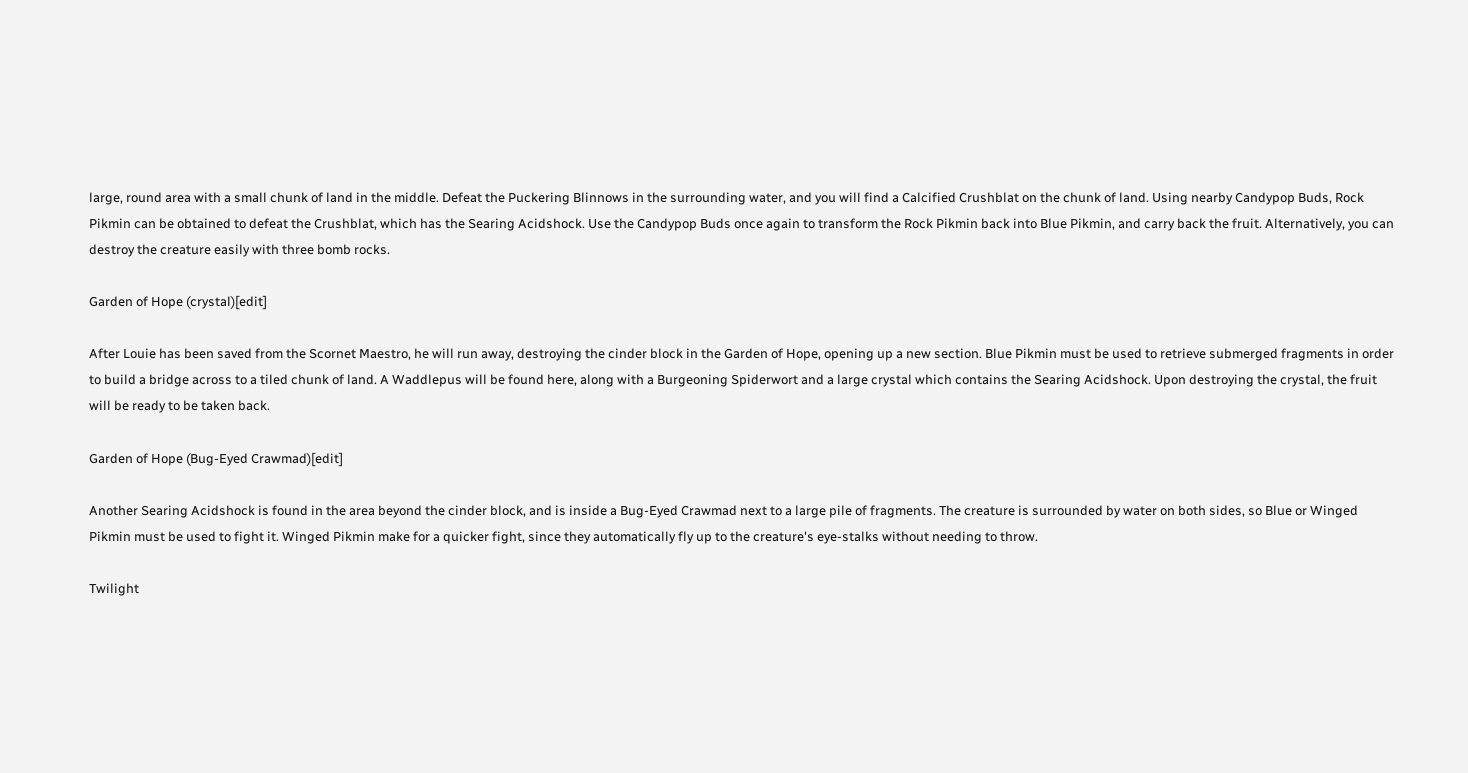large, round area with a small chunk of land in the middle. Defeat the Puckering Blinnows in the surrounding water, and you will find a Calcified Crushblat on the chunk of land. Using nearby Candypop Buds, Rock Pikmin can be obtained to defeat the Crushblat, which has the Searing Acidshock. Use the Candypop Buds once again to transform the Rock Pikmin back into Blue Pikmin, and carry back the fruit. Alternatively, you can destroy the creature easily with three bomb rocks.

Garden of Hope (crystal)[edit]

After Louie has been saved from the Scornet Maestro, he will run away, destroying the cinder block in the Garden of Hope, opening up a new section. Blue Pikmin must be used to retrieve submerged fragments in order to build a bridge across to a tiled chunk of land. A Waddlepus will be found here, along with a Burgeoning Spiderwort and a large crystal which contains the Searing Acidshock. Upon destroying the crystal, the fruit will be ready to be taken back.

Garden of Hope (Bug-Eyed Crawmad)[edit]

Another Searing Acidshock is found in the area beyond the cinder block, and is inside a Bug-Eyed Crawmad next to a large pile of fragments. The creature is surrounded by water on both sides, so Blue or Winged Pikmin must be used to fight it. Winged Pikmin make for a quicker fight, since they automatically fly up to the creature's eye-stalks without needing to throw.

Twilight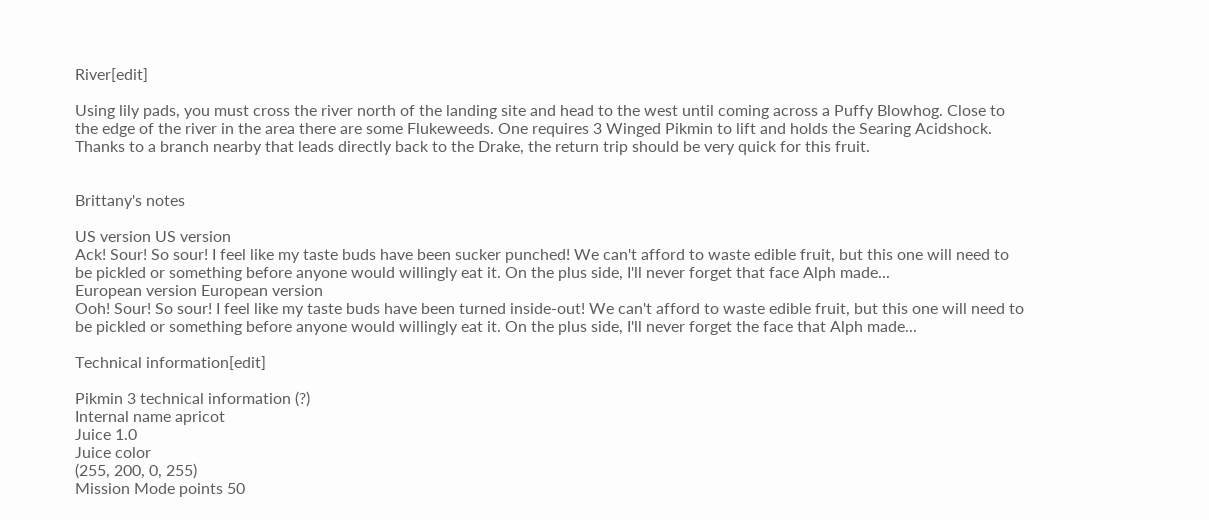River[edit]

Using lily pads, you must cross the river north of the landing site and head to the west until coming across a Puffy Blowhog. Close to the edge of the river in the area there are some Flukeweeds. One requires 3 Winged Pikmin to lift and holds the Searing Acidshock. Thanks to a branch nearby that leads directly back to the Drake, the return trip should be very quick for this fruit.


Brittany's notes

US version US version
Ack! Sour! So sour! I feel like my taste buds have been sucker punched! We can't afford to waste edible fruit, but this one will need to be pickled or something before anyone would willingly eat it. On the plus side, I'll never forget that face Alph made...
European version European version
Ooh! Sour! So sour! I feel like my taste buds have been turned inside-out! We can't afford to waste edible fruit, but this one will need to be pickled or something before anyone would willingly eat it. On the plus side, I'll never forget the face that Alph made...

Technical information[edit]

Pikmin 3 technical information (?)
Internal name apricot
Juice 1.0
Juice color
(255, 200, 0, 255)
Mission Mode points 50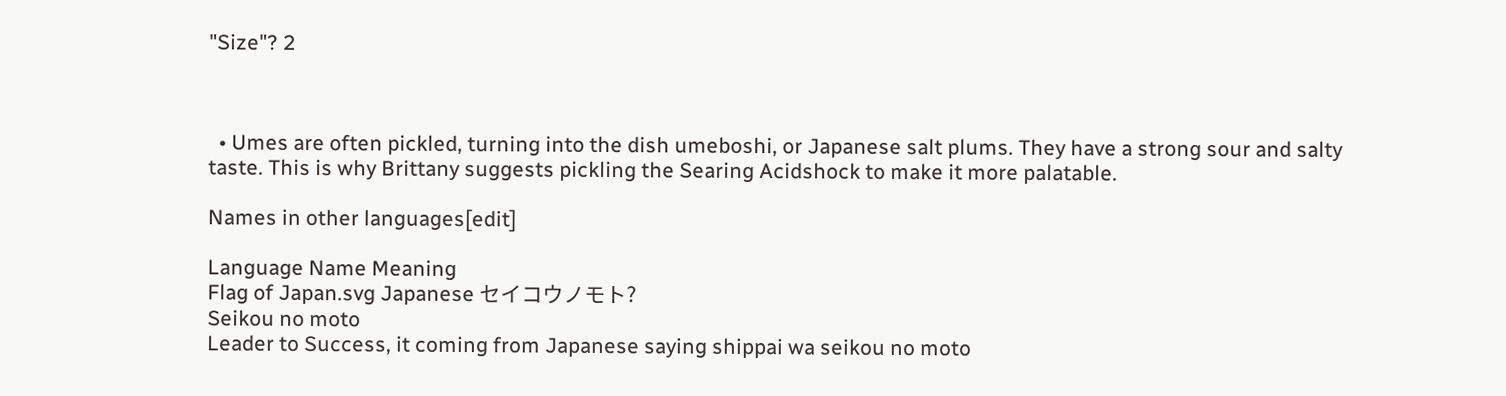"Size"? 2



  • Umes are often pickled, turning into the dish umeboshi, or Japanese salt plums. They have a strong sour and salty taste. This is why Brittany suggests pickling the Searing Acidshock to make it more palatable.

Names in other languages[edit]

Language Name Meaning
Flag of Japan.svg Japanese セイコウノモト?
Seikou no moto
Leader to Success, it coming from Japanese saying shippai wa seikou no moto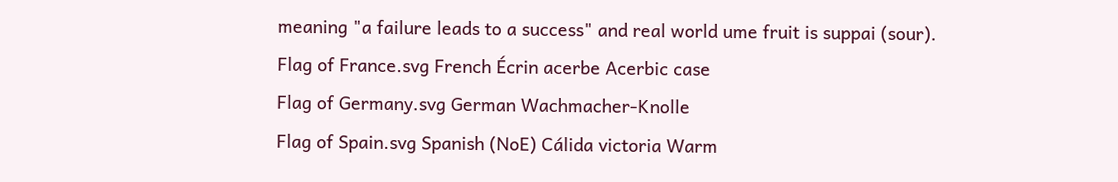meaning "a failure leads to a success" and real world ume fruit is suppai (sour).
Flag of France.svg French Écrin acerbe Acerbic case
Flag of Germany.svg German Wachmacher-Knolle
Flag of Spain.svg Spanish (NoE) Cálida victoria Warm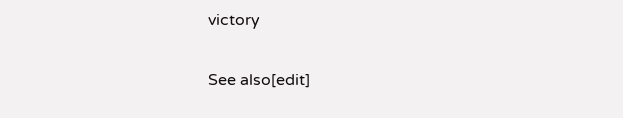victory

See also[edit]